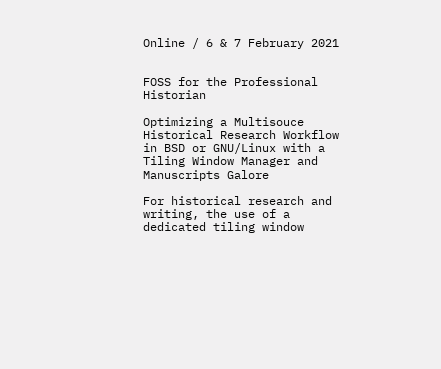Online / 6 & 7 February 2021


FOSS for the Professional Historian

Optimizing a Multisouce Historical Research Workflow in BSD or GNU/Linux with a Tiling Window Manager and Manuscripts Galore

For historical research and writing, the use of a dedicated tiling window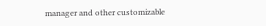manager and other customizable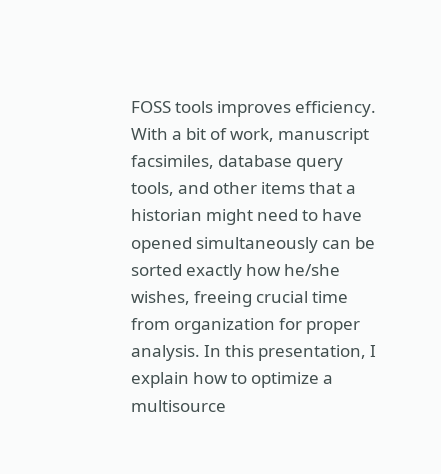FOSS tools improves efficiency. With a bit of work, manuscript facsimiles, database query tools, and other items that a historian might need to have opened simultaneously can be sorted exactly how he/she wishes, freeing crucial time from organization for proper analysis. In this presentation, I explain how to optimize a multisource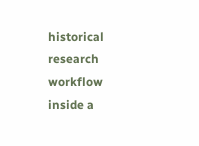historical research workflow inside a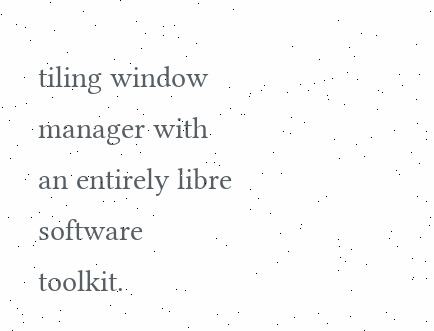tiling window manager with an entirely libre software toolkit.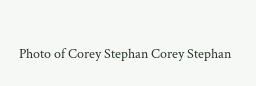Photo of Corey Stephan Corey Stephan